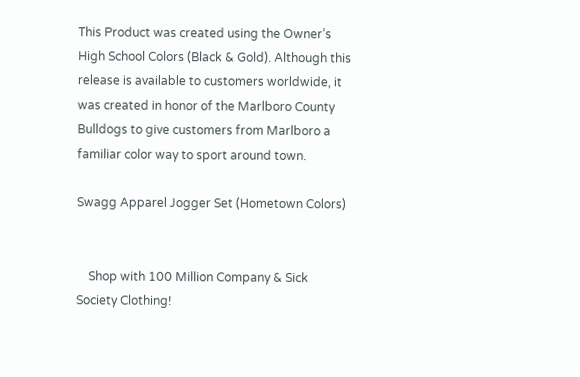This Product was created using the Owner’s High School Colors (Black & Gold). Although this release is available to customers worldwide, it was created in honor of the Marlboro County Bulldogs to give customers from Marlboro a familiar color way to sport around town.

Swagg Apparel Jogger Set (Hometown Colors)


    Shop with 100 Million Company & Sick                        Society Clothing!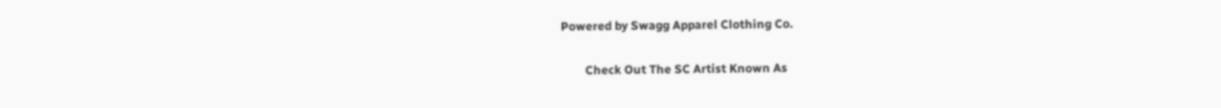Powered by Swagg Apparel Clothing Co.

        Check Out The SC Artist Known As